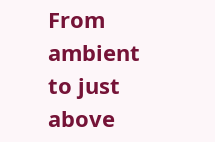From ambient to just above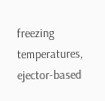freezing temperatures, ejector-based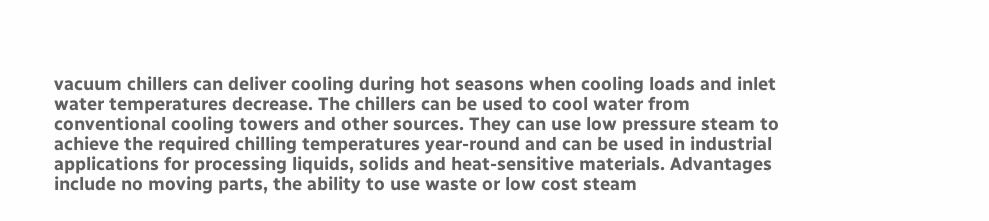vacuum chillers can deliver cooling during hot seasons when cooling loads and inlet water temperatures decrease. The chillers can be used to cool water from conventional cooling towers and other sources. They can use low pressure steam to achieve the required chilling temperatures year-round and can be used in industrial applications for processing liquids, solids and heat-sensitive materials. Advantages include no moving parts, the ability to use waste or low cost steam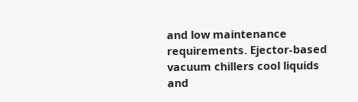and low maintenance requirements. Ejector-based vacuum chillers cool liquids and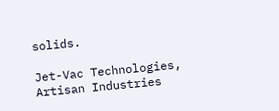solids.

Jet-Vac Technologies, Artisan Industries